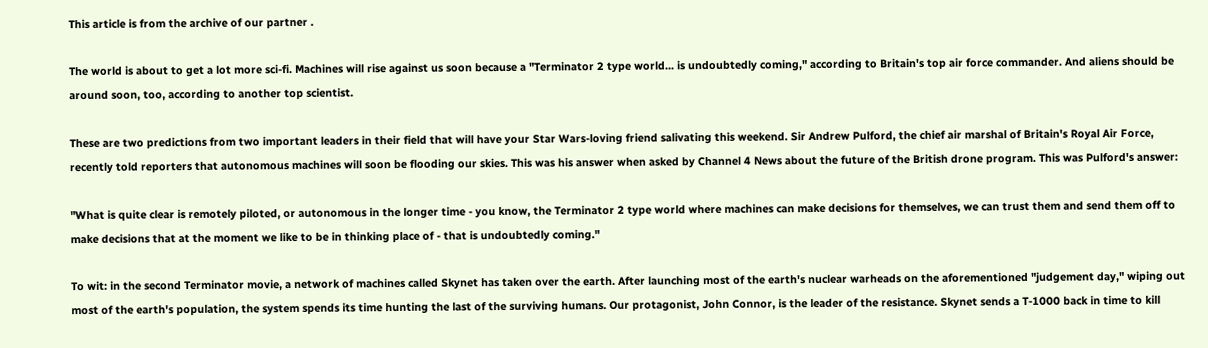This article is from the archive of our partner .

The world is about to get a lot more sci-fi. Machines will rise against us soon because a "Terminator 2 type world... is undoubtedly coming," according to Britain's top air force commander. And aliens should be around soon, too, according to another top scientist.

These are two predictions from two important leaders in their field that will have your Star Wars-loving friend salivating this weekend. Sir Andrew Pulford, the chief air marshal of Britain's Royal Air Force, recently told reporters that autonomous machines will soon be flooding our skies. This was his answer when asked by Channel 4 News about the future of the British drone program. This was Pulford's answer:

"What is quite clear is remotely piloted, or autonomous in the longer time - you know, the Terminator 2 type world where machines can make decisions for themselves, we can trust them and send them off to make decisions that at the moment we like to be in thinking place of - that is undoubtedly coming."

To wit: in the second Terminator movie, a network of machines called Skynet has taken over the earth. After launching most of the earth's nuclear warheads on the aforementioned "judgement day," wiping out most of the earth's population, the system spends its time hunting the last of the surviving humans. Our protagonist, John Connor, is the leader of the resistance. Skynet sends a T-1000 back in time to kill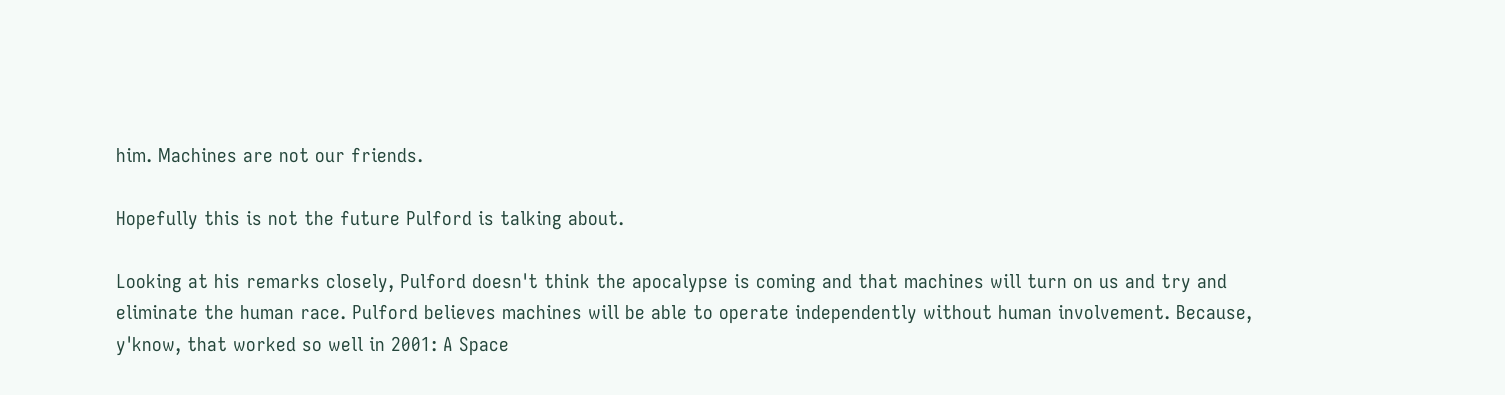him. Machines are not our friends.

Hopefully this is not the future Pulford is talking about.

Looking at his remarks closely, Pulford doesn't think the apocalypse is coming and that machines will turn on us and try and eliminate the human race. Pulford believes machines will be able to operate independently without human involvement. Because, y'know, that worked so well in 2001: A Space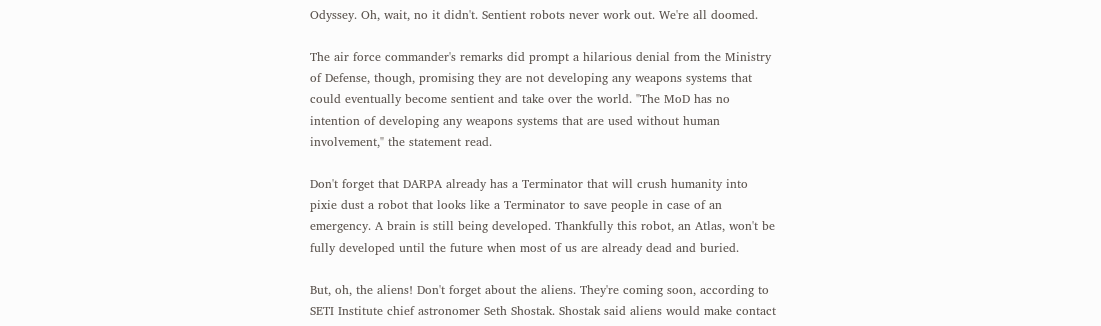Odyssey. Oh, wait, no it didn't. Sentient robots never work out. We're all doomed.

The air force commander's remarks did prompt a hilarious denial from the Ministry of Defense, though, promising they are not developing any weapons systems that could eventually become sentient and take over the world. "The MoD has no intention of developing any weapons systems that are used without human involvement," the statement read.

Don't forget that DARPA already has a Terminator that will crush humanity into pixie dust a robot that looks like a Terminator to save people in case of an emergency. A brain is still being developed. Thankfully this robot, an Atlas, won't be fully developed until the future when most of us are already dead and buried.

But, oh, the aliens! Don't forget about the aliens. They're coming soon, according to SETI Institute chief astronomer Seth Shostak. Shostak said aliens would make contact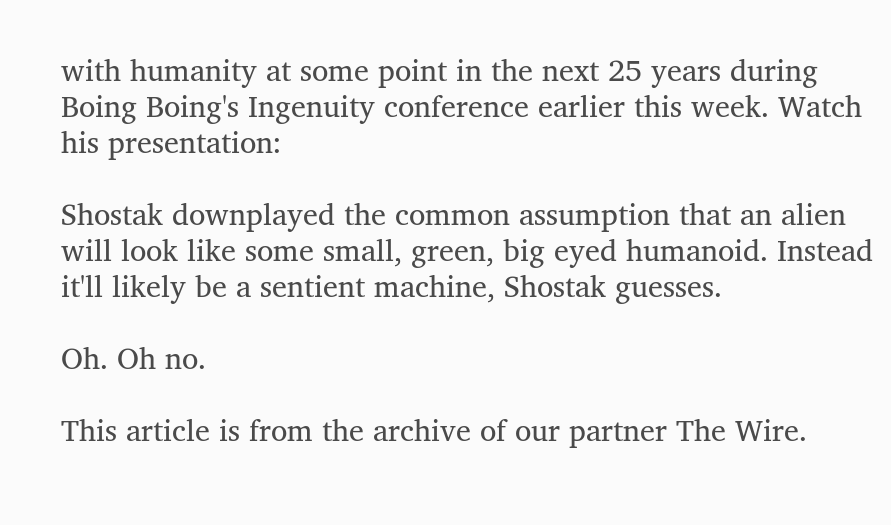with humanity at some point in the next 25 years during Boing Boing's Ingenuity conference earlier this week. Watch his presentation:

Shostak downplayed the common assumption that an alien will look like some small, green, big eyed humanoid. Instead it'll likely be a sentient machine, Shostak guesses.

Oh. Oh no.

This article is from the archive of our partner The Wire.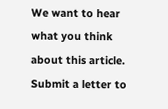We want to hear what you think about this article. Submit a letter to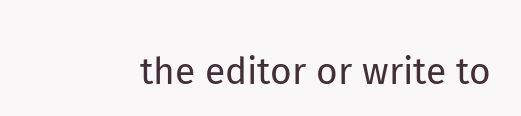the editor or write to